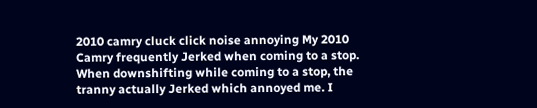2010 camry cluck click noise annoying My 2010 Camry frequently Jerked when coming to a stop.  When downshifting while coming to a stop, the tranny actually Jerked which annoyed me. I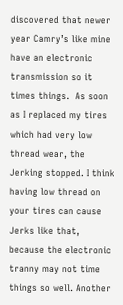discovered that newer year Camry’s like mine have an electronic transmission so it times things.  As soon as I replaced my tires which had very low thread wear, the Jerking stopped. I think having low thread on your tires can cause Jerks like that, because the electronic tranny may not time things so well. Another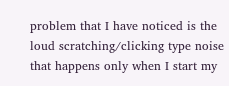problem that I have noticed is the loud scratching/clicking type noise that happens only when I start my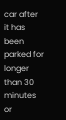car after it has been parked for longer than 30 minutes or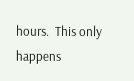hours.  This only happens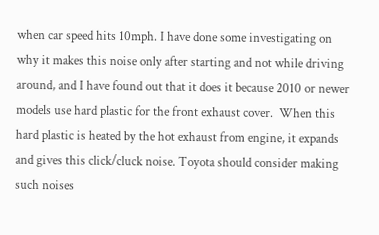when car speed hits 10mph. I have done some investigating on why it makes this noise only after starting and not while driving around, and I have found out that it does it because 2010 or newer models use hard plastic for the front exhaust cover.  When this hard plastic is heated by the hot exhaust from engine, it expands and gives this click/cluck noise. Toyota should consider making such noises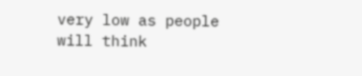very low as people will think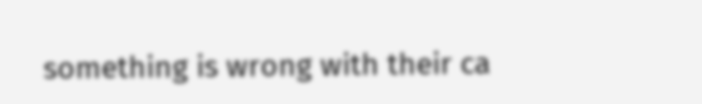something is wrong with their ca